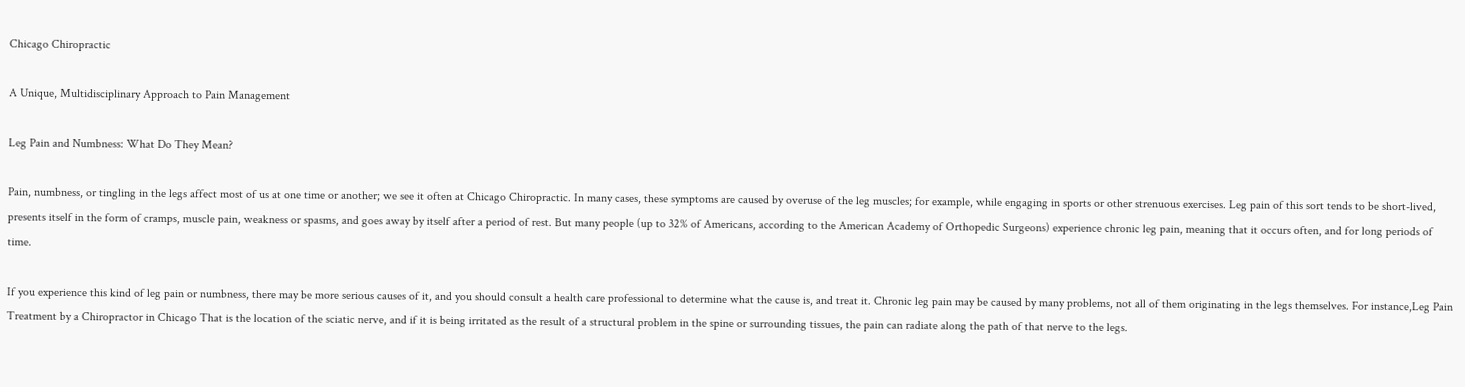Chicago Chiropractic

A Unique, Multidisciplinary Approach to Pain Management

Leg Pain and Numbness: What Do They Mean?

Pain, numbness, or tingling in the legs affect most of us at one time or another; we see it often at Chicago Chiropractic. In many cases, these symptoms are caused by overuse of the leg muscles; for example, while engaging in sports or other strenuous exercises. Leg pain of this sort tends to be short-lived, presents itself in the form of cramps, muscle pain, weakness or spasms, and goes away by itself after a period of rest. But many people (up to 32% of Americans, according to the American Academy of Orthopedic Surgeons) experience chronic leg pain, meaning that it occurs often, and for long periods of time.

If you experience this kind of leg pain or numbness, there may be more serious causes of it, and you should consult a health care professional to determine what the cause is, and treat it. Chronic leg pain may be caused by many problems, not all of them originating in the legs themselves. For instance,Leg Pain Treatment by a Chiropractor in Chicago That is the location of the sciatic nerve, and if it is being irritated as the result of a structural problem in the spine or surrounding tissues, the pain can radiate along the path of that nerve to the legs.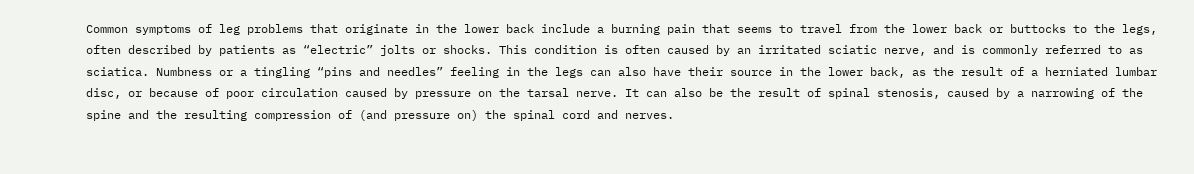Common symptoms of leg problems that originate in the lower back include a burning pain that seems to travel from the lower back or buttocks to the legs, often described by patients as “electric” jolts or shocks. This condition is often caused by an irritated sciatic nerve, and is commonly referred to as sciatica. Numbness or a tingling “pins and needles” feeling in the legs can also have their source in the lower back, as the result of a herniated lumbar disc, or because of poor circulation caused by pressure on the tarsal nerve. It can also be the result of spinal stenosis, caused by a narrowing of the spine and the resulting compression of (and pressure on) the spinal cord and nerves.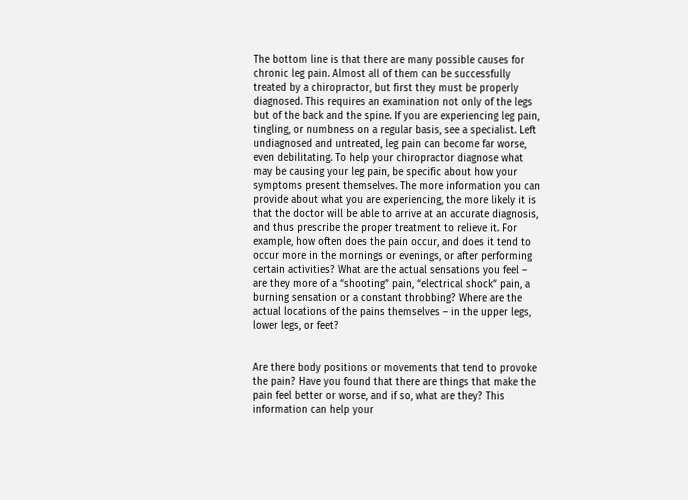The bottom line is that there are many possible causes for chronic leg pain. Almost all of them can be successfully treated by a chiropractor, but first they must be properly diagnosed. This requires an examination not only of the legs but of the back and the spine. If you are experiencing leg pain, tingling, or numbness on a regular basis, see a specialist. Left undiagnosed and untreated, leg pain can become far worse, even debilitating. To help your chiropractor diagnose what may be causing your leg pain, be specific about how your symptoms present themselves. The more information you can provide about what you are experiencing, the more likely it is that the doctor will be able to arrive at an accurate diagnosis, and thus prescribe the proper treatment to relieve it. For example, how often does the pain occur, and does it tend to occur more in the mornings or evenings, or after performing certain activities? What are the actual sensations you feel – are they more of a “shooting” pain, “electrical shock” pain, a burning sensation or a constant throbbing? Where are the actual locations of the pains themselves – in the upper legs, lower legs, or feet?


Are there body positions or movements that tend to provoke the pain? Have you found that there are things that make the pain feel better or worse, and if so, what are they? This information can help your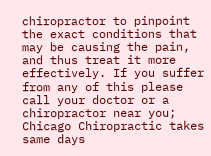chiropractor to pinpoint the exact conditions that may be causing the pain, and thus treat it more effectively. If you suffer from any of this please call your doctor or a chiropractor near you; Chicago Chiropractic takes same days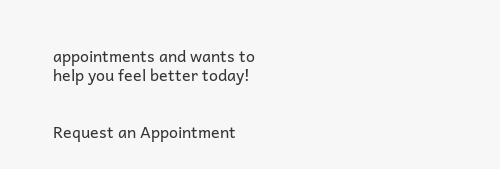appointments and wants to help you feel better today!


Request an Appointment